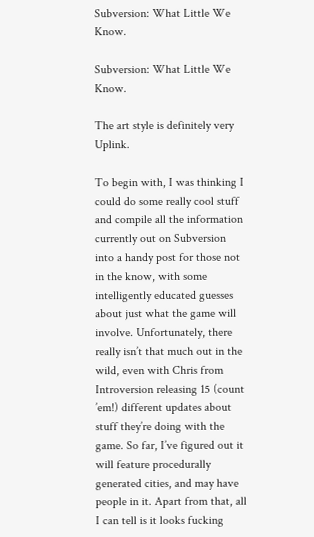Subversion: What Little We Know.

Subversion: What Little We Know.

The art style is definitely very Uplink.

To begin with, I was thinking I could do some really cool stuff and compile all the information currently out on Subversion into a handy post for those not in the know, with some intelligently educated guesses about just what the game will involve. Unfortunately, there really isn’t that much out in the wild, even with Chris from Introversion releasing 15 (count ’em!) different updates about stuff they’re doing with the game. So far, I’ve figured out it will feature procedurally generated cities, and may have people in it. Apart from that, all I can tell is it looks fucking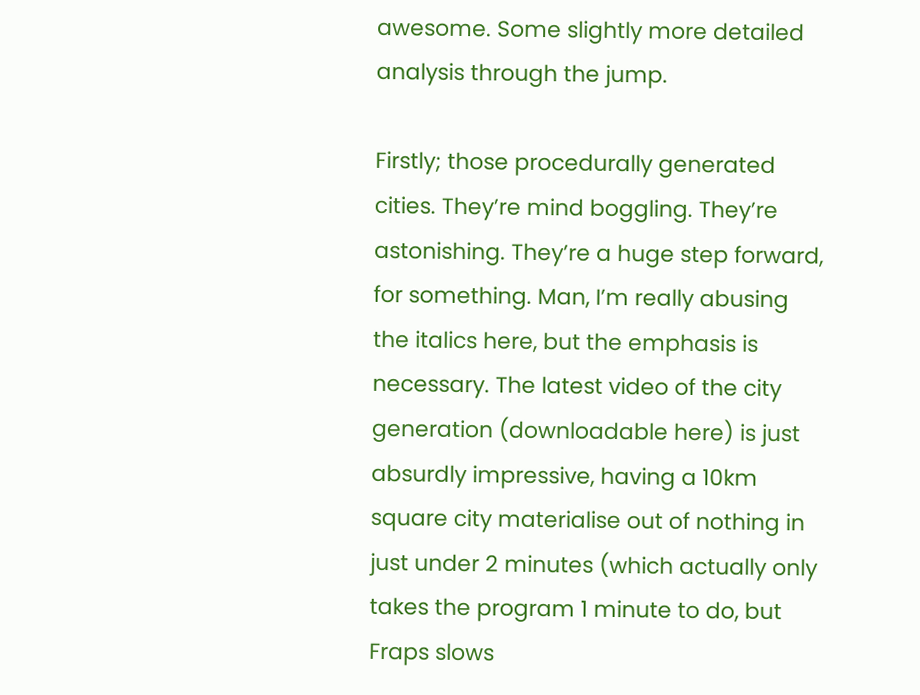awesome. Some slightly more detailed analysis through the jump.

Firstly; those procedurally generated cities. They’re mind boggling. They’re astonishing. They’re a huge step forward, for something. Man, I’m really abusing the italics here, but the emphasis is necessary. The latest video of the city generation (downloadable here) is just absurdly impressive, having a 10km square city materialise out of nothing in just under 2 minutes (which actually only takes the program 1 minute to do, but Fraps slows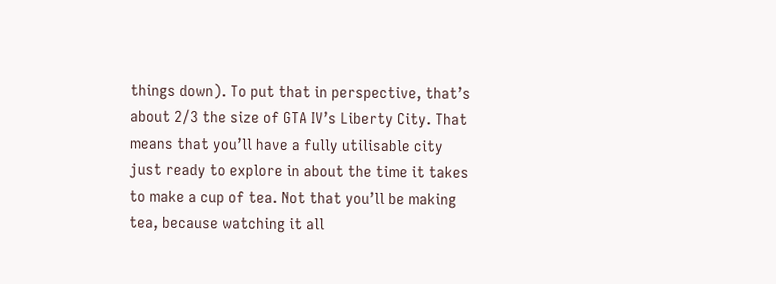things down). To put that in perspective, that’s about 2/3 the size of GTA IV’s Liberty City. That means that you’ll have a fully utilisable city just ready to explore in about the time it takes to make a cup of tea. Not that you’ll be making tea, because watching it all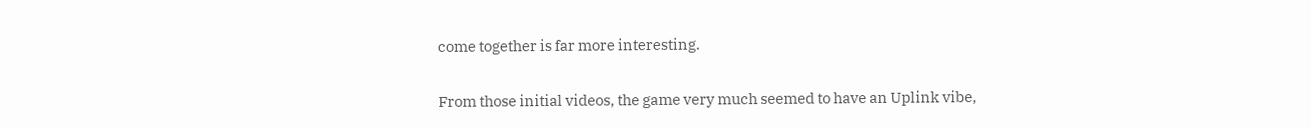come together is far more interesting.

From those initial videos, the game very much seemed to have an Uplink vibe,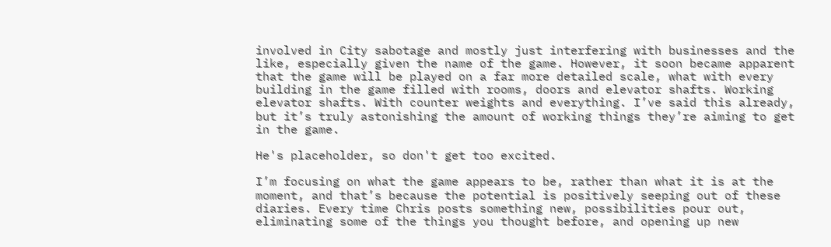involved in City sabotage and mostly just interfering with businesses and the like, especially given the name of the game. However, it soon became apparent that the game will be played on a far more detailed scale, what with every building in the game filled with rooms, doors and elevator shafts. Working elevator shafts. With counter weights and everything. I’ve said this already, but it’s truly astonishing the amount of working things they’re aiming to get in the game.

He's placeholder, so don't get too excited.

I’m focusing on what the game appears to be, rather than what it is at the moment, and that’s because the potential is positively seeping out of these diaries. Every time Chris posts something new, possibilities pour out, eliminating some of the things you thought before, and opening up new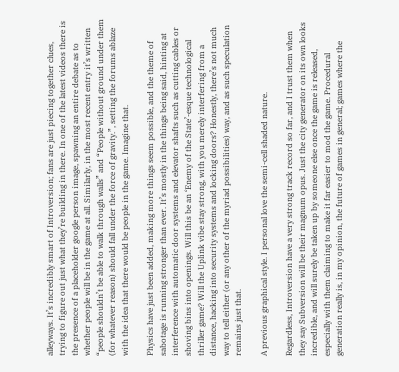alleyways. It’s incredibly smart of Introversion; fans are just piecing together clues, trying to figure out just what they’re building in there. In one of the latest videos there is the presence of a placeholder google person image, spawning an entire debate as to whether people will be in the game at all. Similarly, in the most recent entry it’s written “people shouldn’t be able to walk through walls” and “People without ground under them (for whatever reason) should fall under the force of gravity.”, setting the forums ablaze with the idea that there would be people in the game. Imagine that.

Physics have just been added, making more things seem possible, and the theme of sabotage is running stronger than ever. It’s mostly in the things being said, hinting at interference with automatic door systems and elevator shafts such as cutting cables or shoving bins into openings. Will this be an ‘Enemy of the State’-esque technological thriller game? Will the Uplink vibe stay strong, with you merely interfering from a distance, hacking into security systems and locking doors? Honestly, there’s not much way to tell either (or any other of the myriad possibilities) way, and as such speculation remains just that.

A previous graphical style. I personal love the semi-cell shaded nature.

Regardless, Introversion have a very strong track record so far, and I trust them when they say Subversion will be their magnum opus. Just the city generator on its own looks incredible, and will surely be taken up by someone else once the game is released, especially with them claiming to make it far easier to mod the game. Procedural generation really is, in my opinion, the future of games in general; games where the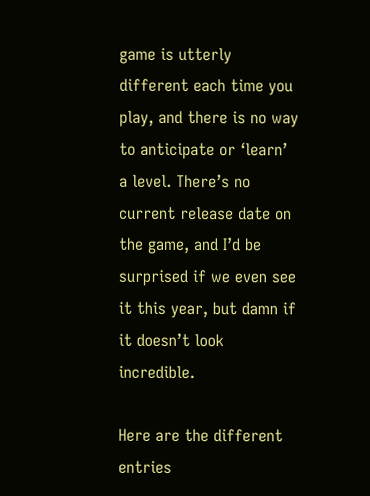game is utterly different each time you play, and there is no way to anticipate or ‘learn’ a level. There’s no current release date on the game, and I’d be surprised if we even see it this year, but damn if it doesn’t look incredible.

Here are the different entries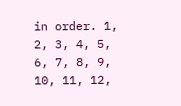in order. 1, 2, 3, 4, 5, 6, 7, 8, 9, 10, 11, 12,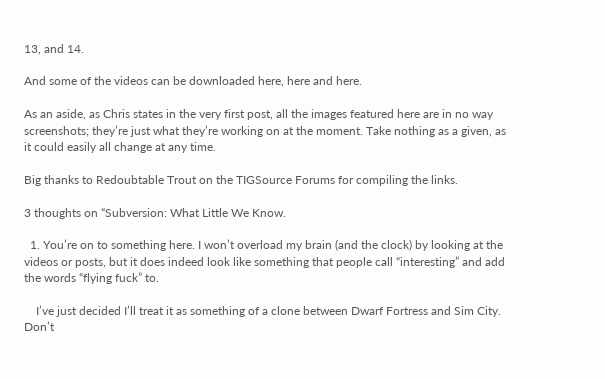13, and 14.

And some of the videos can be downloaded here, here and here.

As an aside, as Chris states in the very first post, all the images featured here are in no way screenshots; they’re just what they’re working on at the moment. Take nothing as a given, as it could easily all change at any time.

Big thanks to Redoubtable Trout on the TIGSource Forums for compiling the links.

3 thoughts on “Subversion: What Little We Know.

  1. You’re on to something here. I won’t overload my brain (and the clock) by looking at the videos or posts, but it does indeed look like something that people call “interesting” and add the words “flying fuck” to.

    I’ve just decided I’ll treat it as something of a clone between Dwarf Fortress and Sim City. Don’t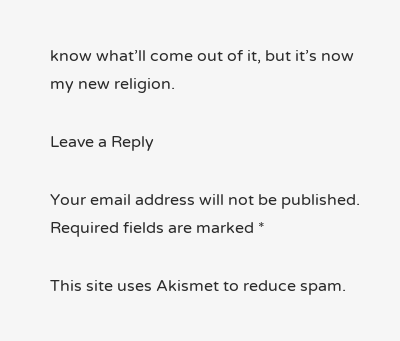know what’ll come out of it, but it’s now my new religion.

Leave a Reply

Your email address will not be published. Required fields are marked *

This site uses Akismet to reduce spam.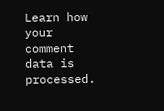Learn how your comment data is processed.